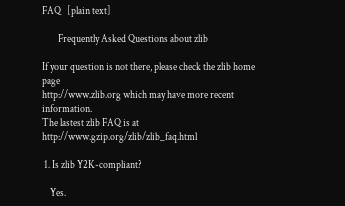FAQ   [plain text]

        Frequently Asked Questions about zlib

If your question is not there, please check the zlib home page
http://www.zlib.org which may have more recent information.
The lastest zlib FAQ is at http://www.gzip.org/zlib/zlib_faq.html

 1. Is zlib Y2K-compliant?

    Yes.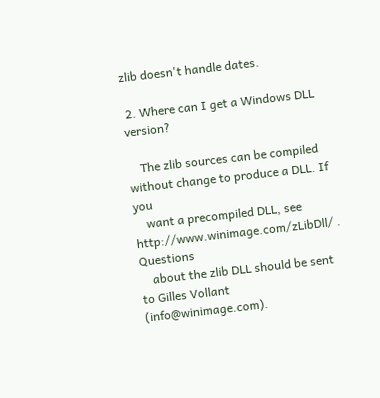zlib doesn't handle dates.

 2. Where can I get a Windows DLL version?

    The zlib sources can be compiled without change to produce a DLL. If you
    want a precompiled DLL, see http://www.winimage.com/zLibDll/ . Questions
    about the zlib DLL should be sent to Gilles Vollant (info@winimage.com).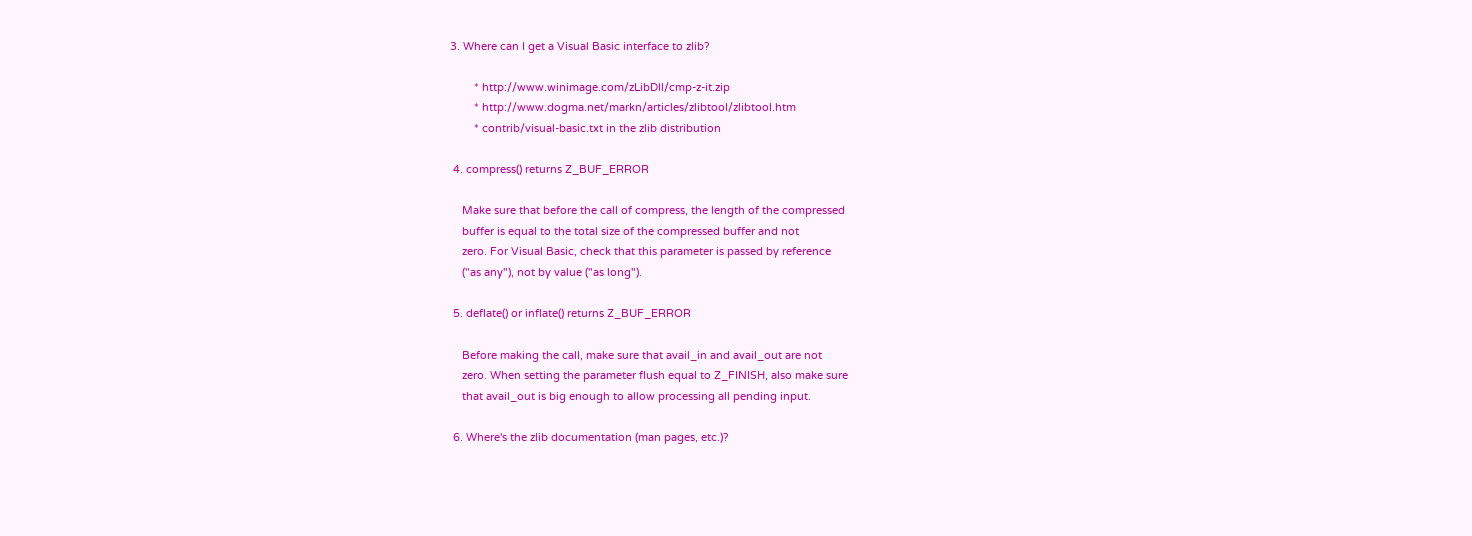3. Where can I get a Visual Basic interface to zlib?

        * http://www.winimage.com/zLibDll/cmp-z-it.zip
        * http://www.dogma.net/markn/articles/zlibtool/zlibtool.htm
        * contrib/visual-basic.txt in the zlib distribution

 4. compress() returns Z_BUF_ERROR

    Make sure that before the call of compress, the length of the compressed
    buffer is equal to the total size of the compressed buffer and not
    zero. For Visual Basic, check that this parameter is passed by reference
    ("as any"), not by value ("as long").

 5. deflate() or inflate() returns Z_BUF_ERROR

    Before making the call, make sure that avail_in and avail_out are not
    zero. When setting the parameter flush equal to Z_FINISH, also make sure
    that avail_out is big enough to allow processing all pending input.

 6. Where's the zlib documentation (man pages, etc.)?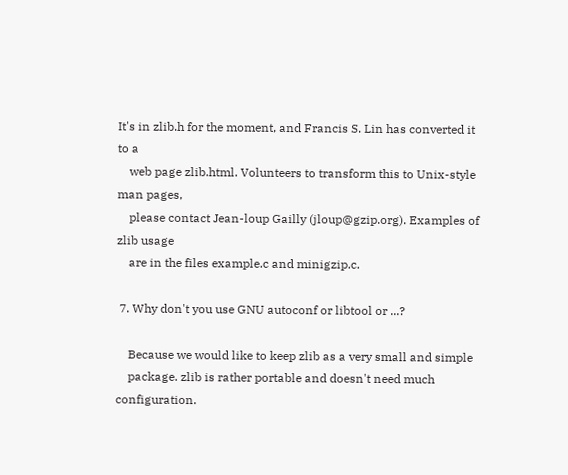It's in zlib.h for the moment, and Francis S. Lin has converted it to a
    web page zlib.html. Volunteers to transform this to Unix-style man pages,
    please contact Jean-loup Gailly (jloup@gzip.org). Examples of zlib usage
    are in the files example.c and minigzip.c.

 7. Why don't you use GNU autoconf or libtool or ...?

    Because we would like to keep zlib as a very small and simple
    package. zlib is rather portable and doesn't need much configuration.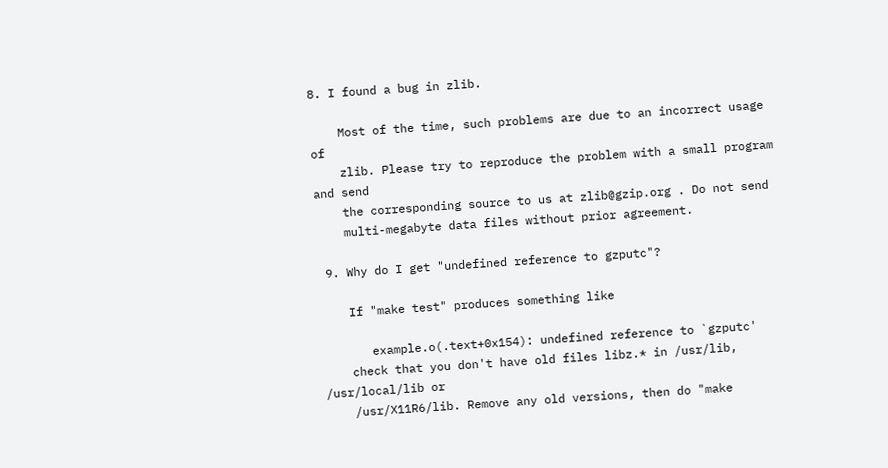8. I found a bug in zlib.

    Most of the time, such problems are due to an incorrect usage of
    zlib. Please try to reproduce the problem with a small program and send
    the corresponding source to us at zlib@gzip.org . Do not send
    multi-megabyte data files without prior agreement.

 9. Why do I get "undefined reference to gzputc"?

    If "make test" produces something like

       example.o(.text+0x154): undefined reference to `gzputc'
    check that you don't have old files libz.* in /usr/lib, /usr/local/lib or
    /usr/X11R6/lib. Remove any old versions, then do "make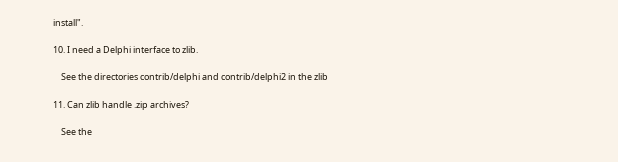install".

10. I need a Delphi interface to zlib.

    See the directories contrib/delphi and contrib/delphi2 in the zlib

11. Can zlib handle .zip archives?

    See the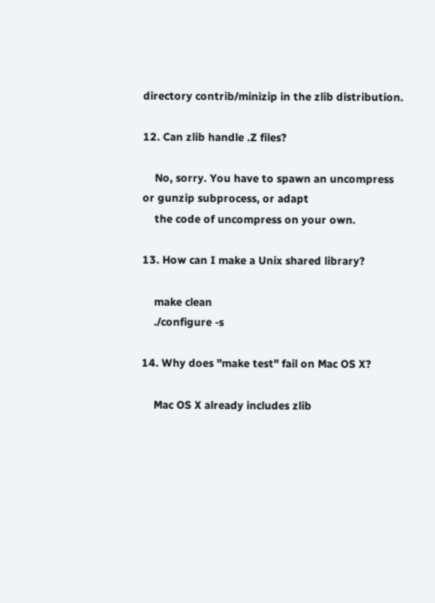directory contrib/minizip in the zlib distribution.

12. Can zlib handle .Z files?

    No, sorry. You have to spawn an uncompress or gunzip subprocess, or adapt
    the code of uncompress on your own.

13. How can I make a Unix shared library?

    make clean
    ./configure -s

14. Why does "make test" fail on Mac OS X?

    Mac OS X already includes zlib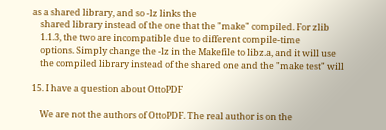as a shared library, and so -lz links the
    shared library instead of the one that the "make" compiled. For zlib
    1.1.3, the two are incompatible due to different compile-time
    options. Simply change the -lz in the Makefile to libz.a, and it will use
    the compiled library instead of the shared one and the "make test" will

15. I have a question about OttoPDF

    We are not the authors of OttoPDF. The real author is on the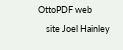OttoPDF web
    site Joel Hainley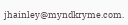jhainley@myndkryme.com.